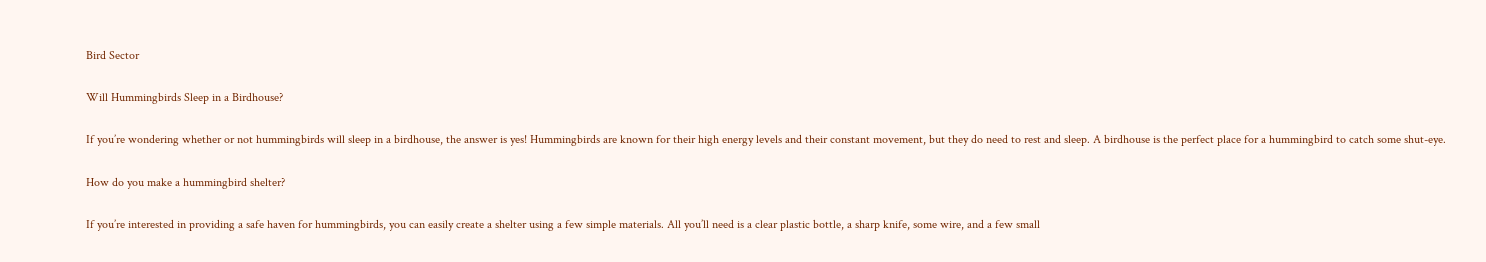Bird Sector

Will Hummingbirds Sleep in a Birdhouse?

If you’re wondering whether or not hummingbirds will sleep in a birdhouse, the answer is yes! Hummingbirds are known for their high energy levels and their constant movement, but they do need to rest and sleep. A birdhouse is the perfect place for a hummingbird to catch some shut-eye.

How do you make a hummingbird shelter?

If you’re interested in providing a safe haven for hummingbirds, you can easily create a shelter using a few simple materials. All you’ll need is a clear plastic bottle, a sharp knife, some wire, and a few small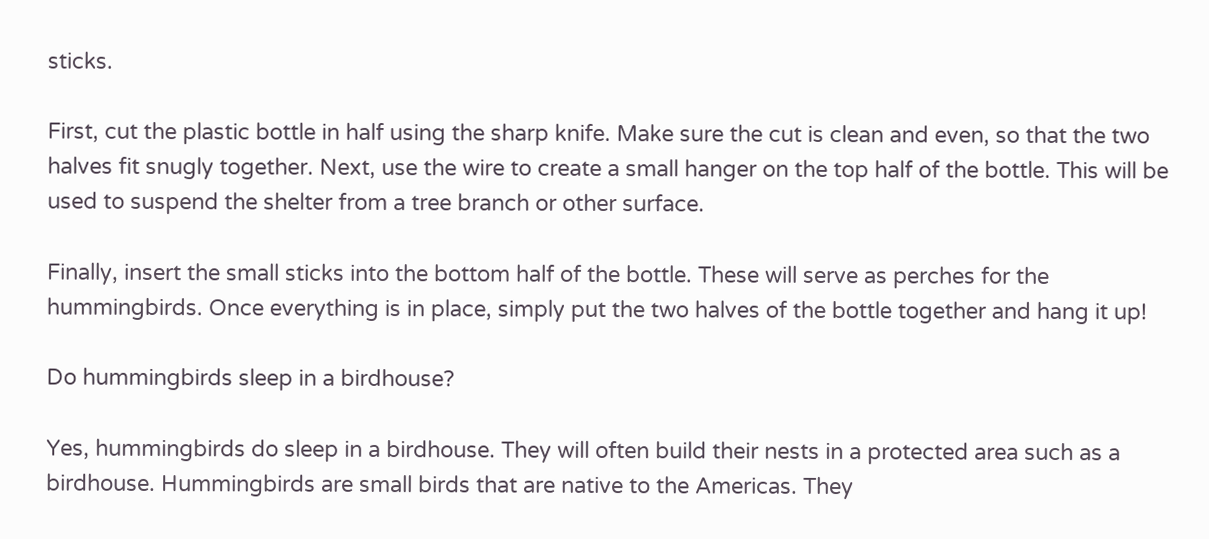sticks.

First, cut the plastic bottle in half using the sharp knife. Make sure the cut is clean and even, so that the two halves fit snugly together. Next, use the wire to create a small hanger on the top half of the bottle. This will be used to suspend the shelter from a tree branch or other surface.

Finally, insert the small sticks into the bottom half of the bottle. These will serve as perches for the hummingbirds. Once everything is in place, simply put the two halves of the bottle together and hang it up!

Do hummingbirds sleep in a birdhouse?

Yes, hummingbirds do sleep in a birdhouse. They will often build their nests in a protected area such as a birdhouse. Hummingbirds are small birds that are native to the Americas. They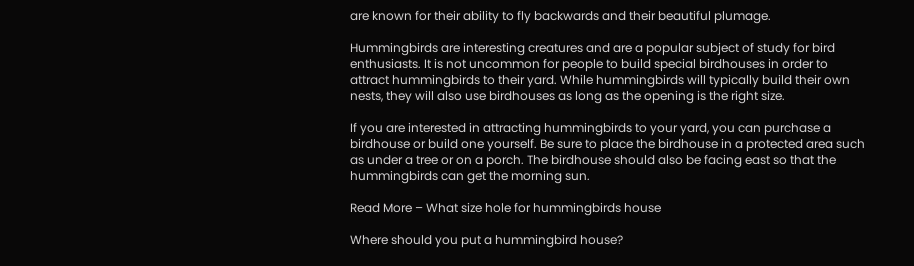are known for their ability to fly backwards and their beautiful plumage.

Hummingbirds are interesting creatures and are a popular subject of study for bird enthusiasts. It is not uncommon for people to build special birdhouses in order to attract hummingbirds to their yard. While hummingbirds will typically build their own nests, they will also use birdhouses as long as the opening is the right size.

If you are interested in attracting hummingbirds to your yard, you can purchase a birdhouse or build one yourself. Be sure to place the birdhouse in a protected area such as under a tree or on a porch. The birdhouse should also be facing east so that the hummingbirds can get the morning sun.

Read More – What size hole for hummingbirds house

Where should you put a hummingbird house?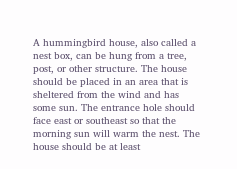A hummingbird house, also called a nest box, can be hung from a tree, post, or other structure. The house should be placed in an area that is sheltered from the wind and has some sun. The entrance hole should face east or southeast so that the morning sun will warm the nest. The house should be at least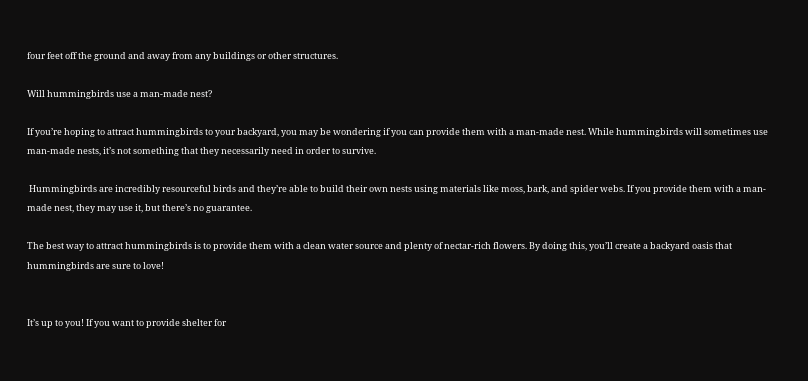four feet off the ground and away from any buildings or other structures.

Will hummingbirds use a man-made nest?

If you’re hoping to attract hummingbirds to your backyard, you may be wondering if you can provide them with a man-made nest. While hummingbirds will sometimes use man-made nests, it’s not something that they necessarily need in order to survive.

 Hummingbirds are incredibly resourceful birds and they’re able to build their own nests using materials like moss, bark, and spider webs. If you provide them with a man-made nest, they may use it, but there’s no guarantee.

The best way to attract hummingbirds is to provide them with a clean water source and plenty of nectar-rich flowers. By doing this, you’ll create a backyard oasis that hummingbirds are sure to love!


It’s up to you! If you want to provide shelter for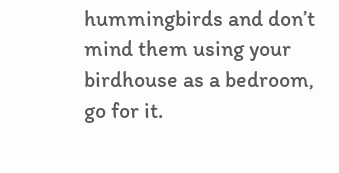hummingbirds and don’t mind them using your birdhouse as a bedroom, go for it.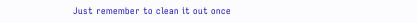Just remember to clean it out once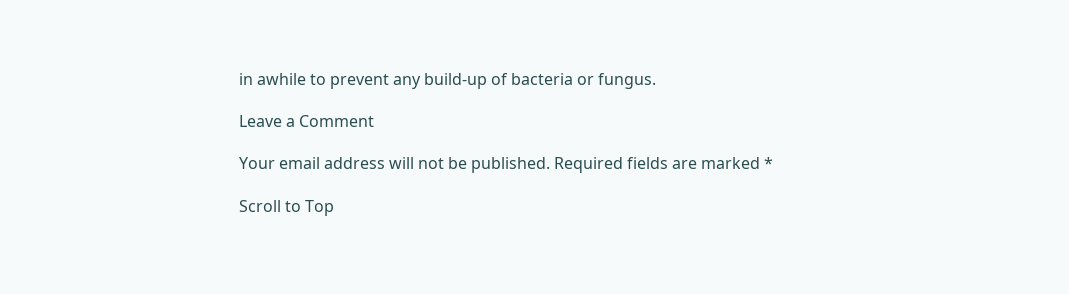in awhile to prevent any build-up of bacteria or fungus.

Leave a Comment

Your email address will not be published. Required fields are marked *

Scroll to Top